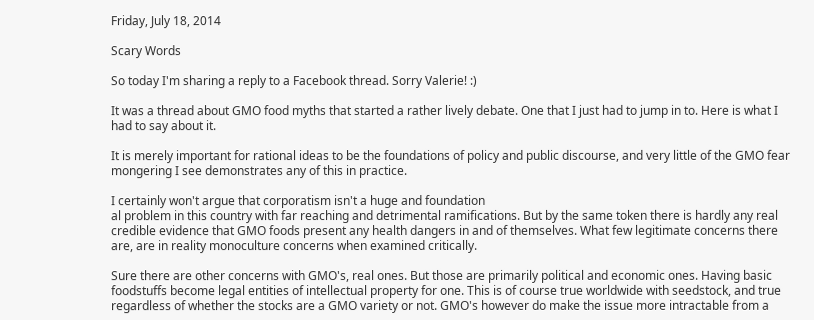Friday, July 18, 2014

Scary Words

So today I'm sharing a reply to a Facebook thread. Sorry Valerie! :)

It was a thread about GMO food myths that started a rather lively debate. One that I just had to jump in to. Here is what I had to say about it.

It is merely important for rational ideas to be the foundations of policy and public discourse, and very little of the GMO fear mongering I see demonstrates any of this in practice.

I certainly won't argue that corporatism isn't a huge and foundation
al problem in this country with far reaching and detrimental ramifications. But by the same token there is hardly any real credible evidence that GMO foods present any health dangers in and of themselves. What few legitimate concerns there are, are in reality monoculture concerns when examined critically.

Sure there are other concerns with GMO's, real ones. But those are primarily political and economic ones. Having basic foodstuffs become legal entities of intellectual property for one. This is of course true worldwide with seedstock, and true regardless of whether the stocks are a GMO variety or not. GMO's however do make the issue more intractable from a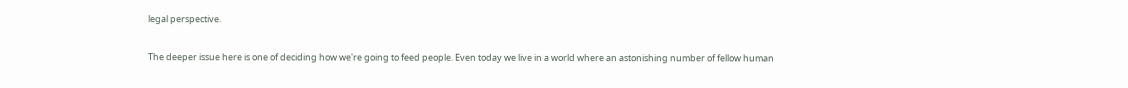legal perspective.

The deeper issue here is one of deciding how we're going to feed people. Even today we live in a world where an astonishing number of fellow human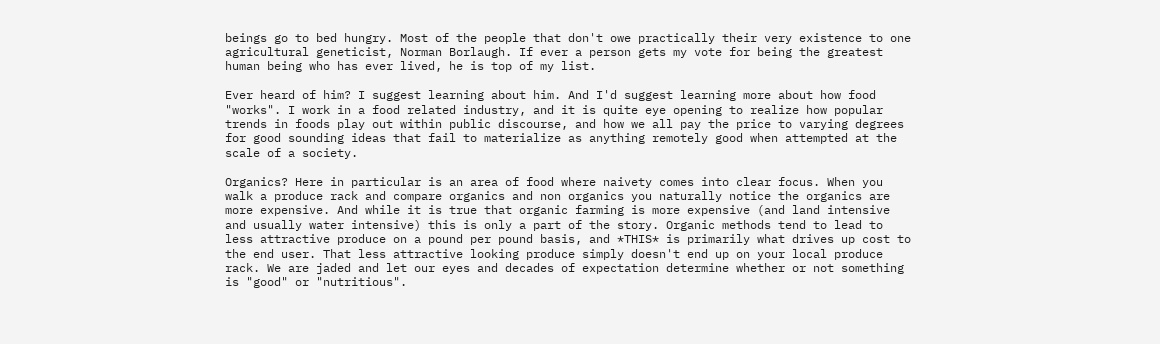beings go to bed hungry. Most of the people that don't owe practically their very existence to one agricultural geneticist, Norman Borlaugh. If ever a person gets my vote for being the greatest human being who has ever lived, he is top of my list.

Ever heard of him? I suggest learning about him. And I'd suggest learning more about how food "works". I work in a food related industry, and it is quite eye opening to realize how popular trends in foods play out within public discourse, and how we all pay the price to varying degrees for good sounding ideas that fail to materialize as anything remotely good when attempted at the scale of a society.

Organics? Here in particular is an area of food where naivety comes into clear focus. When you walk a produce rack and compare organics and non organics you naturally notice the organics are more expensive. And while it is true that organic farming is more expensive (and land intensive and usually water intensive) this is only a part of the story. Organic methods tend to lead to less attractive produce on a pound per pound basis, and *THIS* is primarily what drives up cost to the end user. That less attractive looking produce simply doesn't end up on your local produce rack. We are jaded and let our eyes and decades of expectation determine whether or not something is "good" or "nutritious".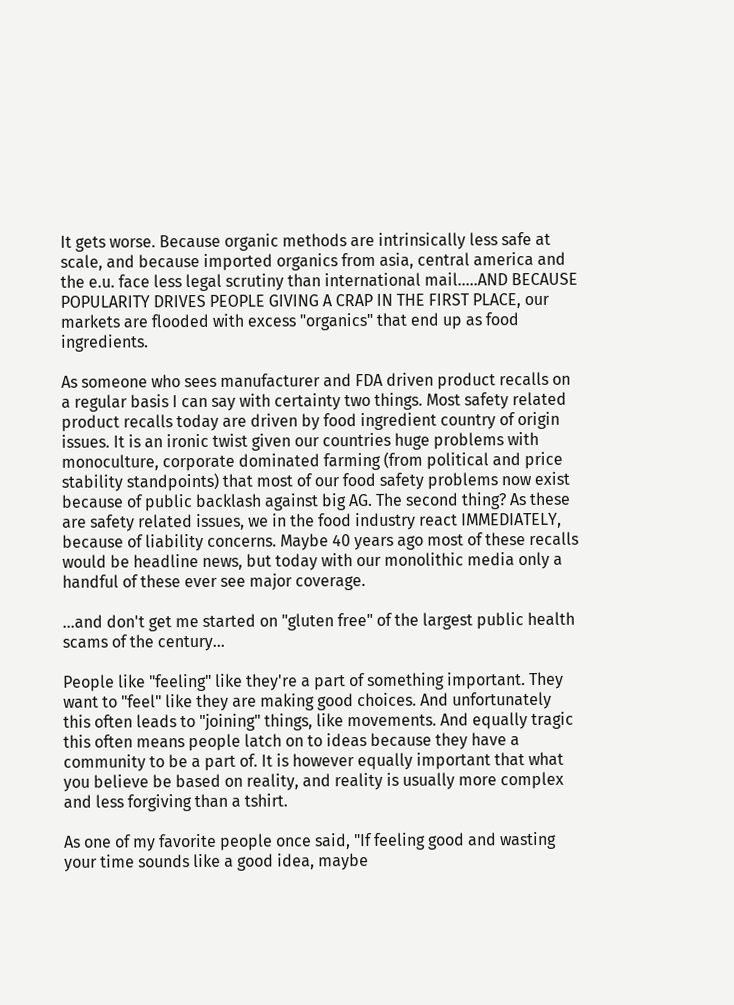It gets worse. Because organic methods are intrinsically less safe at scale, and because imported organics from asia, central america and the e.u. face less legal scrutiny than international mail.....AND BECAUSE POPULARITY DRIVES PEOPLE GIVING A CRAP IN THE FIRST PLACE, our markets are flooded with excess "organics" that end up as food ingredients.

As someone who sees manufacturer and FDA driven product recalls on a regular basis I can say with certainty two things. Most safety related product recalls today are driven by food ingredient country of origin issues. It is an ironic twist given our countries huge problems with monoculture, corporate dominated farming (from political and price stability standpoints) that most of our food safety problems now exist because of public backlash against big AG. The second thing? As these are safety related issues, we in the food industry react IMMEDIATELY, because of liability concerns. Maybe 40 years ago most of these recalls would be headline news, but today with our monolithic media only a handful of these ever see major coverage.

...and don't get me started on "gluten free" of the largest public health scams of the century...

People like "feeling" like they're a part of something important. They want to "feel" like they are making good choices. And unfortunately this often leads to "joining" things, like movements. And equally tragic this often means people latch on to ideas because they have a community to be a part of. It is however equally important that what you believe be based on reality, and reality is usually more complex and less forgiving than a tshirt.

As one of my favorite people once said, "If feeling good and wasting your time sounds like a good idea, maybe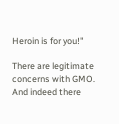Heroin is for you!"

There are legitimate concerns with GMO. And indeed there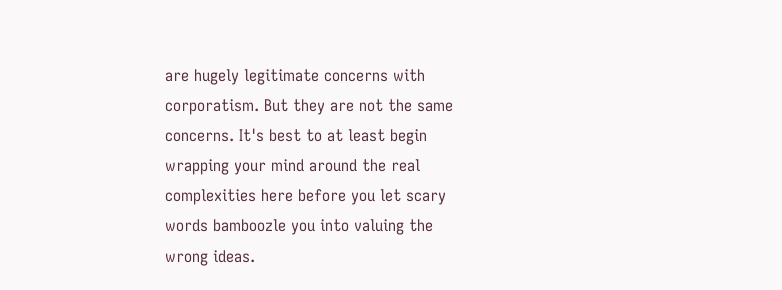are hugely legitimate concerns with corporatism. But they are not the same concerns. It's best to at least begin wrapping your mind around the real complexities here before you let scary words bamboozle you into valuing the wrong ideas.